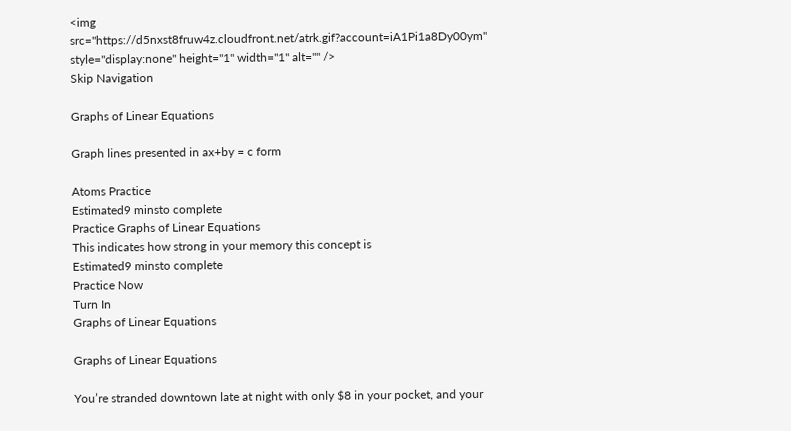<img src="https://d5nxst8fruw4z.cloudfront.net/atrk.gif?account=iA1Pi1a8Dy00ym" style="display:none" height="1" width="1" alt="" />
Skip Navigation

Graphs of Linear Equations

Graph lines presented in ax+by = c form

Atoms Practice
Estimated9 minsto complete
Practice Graphs of Linear Equations
This indicates how strong in your memory this concept is
Estimated9 minsto complete
Practice Now
Turn In
Graphs of Linear Equations

Graphs of Linear Equations

You’re stranded downtown late at night with only $8 in your pocket, and your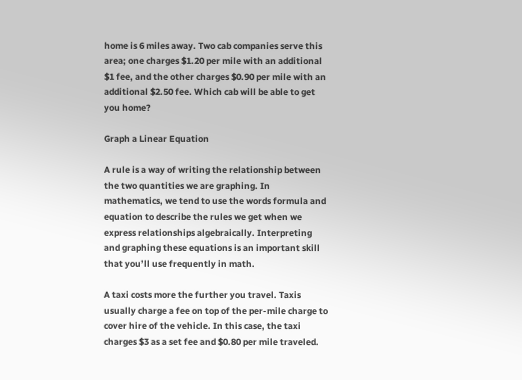home is 6 miles away. Two cab companies serve this area; one charges $1.20 per mile with an additional $1 fee, and the other charges $0.90 per mile with an additional $2.50 fee. Which cab will be able to get you home?

Graph a Linear Equation

A rule is a way of writing the relationship between the two quantities we are graphing. In mathematics, we tend to use the words formula and equation to describe the rules we get when we express relationships algebraically. Interpreting and graphing these equations is an important skill that you’ll use frequently in math.

A taxi costs more the further you travel. Taxis usually charge a fee on top of the per-mile charge to cover hire of the vehicle. In this case, the taxi charges $3 as a set fee and $0.80 per mile traveled.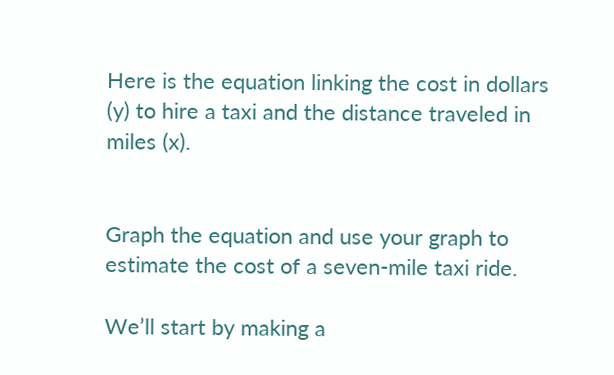Here is the equation linking the cost in dollars (y) to hire a taxi and the distance traveled in miles (x).


Graph the equation and use your graph to estimate the cost of a seven-mile taxi ride.

We’ll start by making a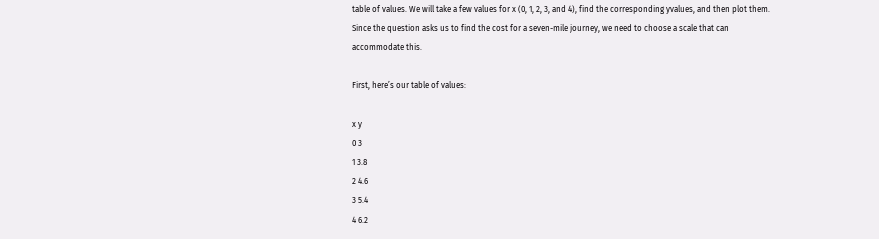table of values. We will take a few values for x (0, 1, 2, 3, and 4), find the corresponding yvalues, and then plot them. Since the question asks us to find the cost for a seven-mile journey, we need to choose a scale that can accommodate this.

First, here’s our table of values:

x y
0 3
1 3.8
2 4.6
3 5.4
4 6.2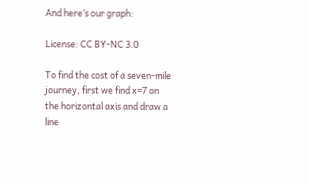And here’s our graph:

License: CC BY-NC 3.0

To find the cost of a seven-mile journey, first we find x=7 on the horizontal axis and draw a line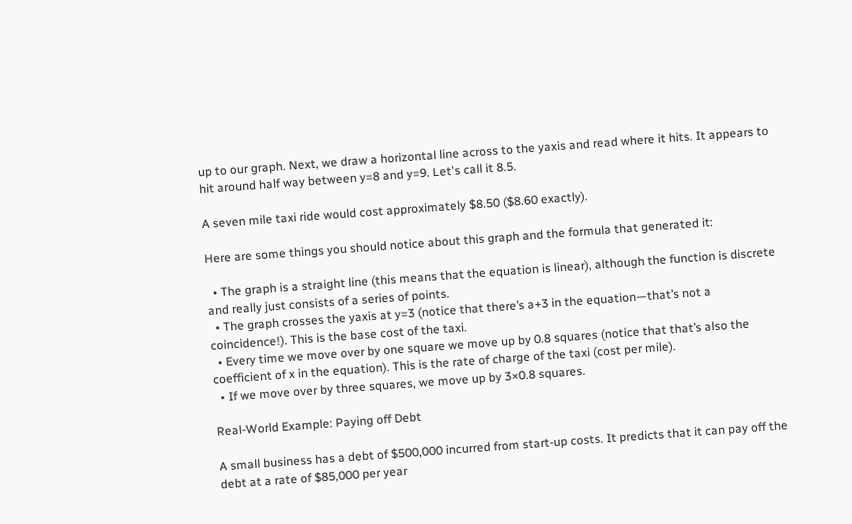up to our graph. Next, we draw a horizontal line across to the yaxis and read where it hits. It appears to hit around half way between y=8 and y=9. Let's call it 8.5.

A seven mile taxi ride would cost approximately $8.50 ($8.60 exactly).

Here are some things you should notice about this graph and the formula that generated it:

  • The graph is a straight line (this means that the equation is linear), although the function is discrete and really just consists of a series of points.
  • The graph crosses the yaxis at y=3 (notice that there’s a+3 in the equation—that’s not a coincidence!). This is the base cost of the taxi.
  • Every time we move over by one square we move up by 0.8 squares (notice that that’s also the coefficient of x in the equation). This is the rate of charge of the taxi (cost per mile).
  • If we move over by three squares, we move up by 3×0.8 squares.

Real-World Example: Paying off Debt

A small business has a debt of $500,000 incurred from start-up costs. It predicts that it can pay off the debt at a rate of $85,000 per year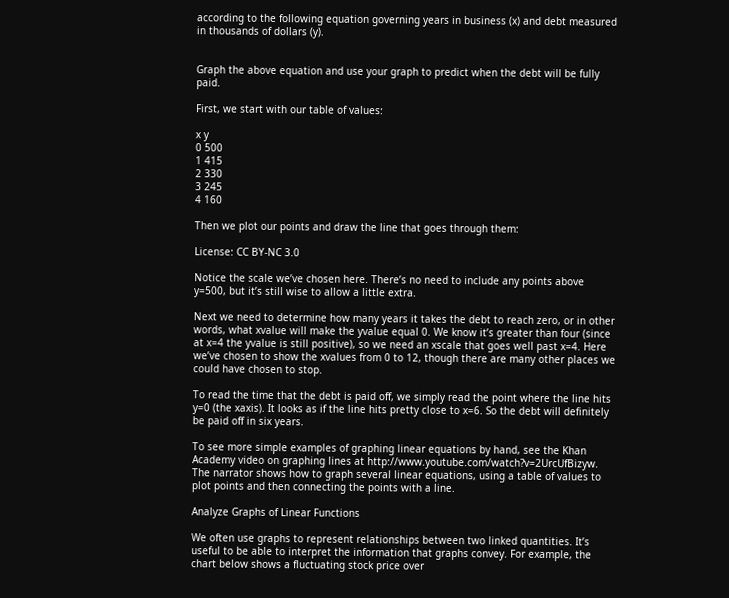according to the following equation governing years in business (x) and debt measured in thousands of dollars (y).


Graph the above equation and use your graph to predict when the debt will be fully paid.

First, we start with our table of values:

x y
0 500
1 415
2 330
3 245
4 160

Then we plot our points and draw the line that goes through them:

License: CC BY-NC 3.0

Notice the scale we’ve chosen here. There’s no need to include any points above y=500, but it’s still wise to allow a little extra.

Next we need to determine how many years it takes the debt to reach zero, or in other words, what xvalue will make the yvalue equal 0. We know it’s greater than four (since at x=4 the yvalue is still positive), so we need an xscale that goes well past x=4. Here we’ve chosen to show the xvalues from 0 to 12, though there are many other places we could have chosen to stop.

To read the time that the debt is paid off, we simply read the point where the line hits y=0 (the xaxis). It looks as if the line hits pretty close to x=6. So the debt will definitely be paid off in six years.

To see more simple examples of graphing linear equations by hand, see the Khan Academy video on graphing lines at http://www.youtube.com/watch?v=2UrcUfBizyw. The narrator shows how to graph several linear equations, using a table of values to plot points and then connecting the points with a line.

Analyze Graphs of Linear Functions

We often use graphs to represent relationships between two linked quantities. It’s useful to be able to interpret the information that graphs convey. For example, the chart below shows a fluctuating stock price over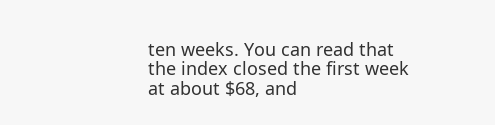ten weeks. You can read that the index closed the first week at about $68, and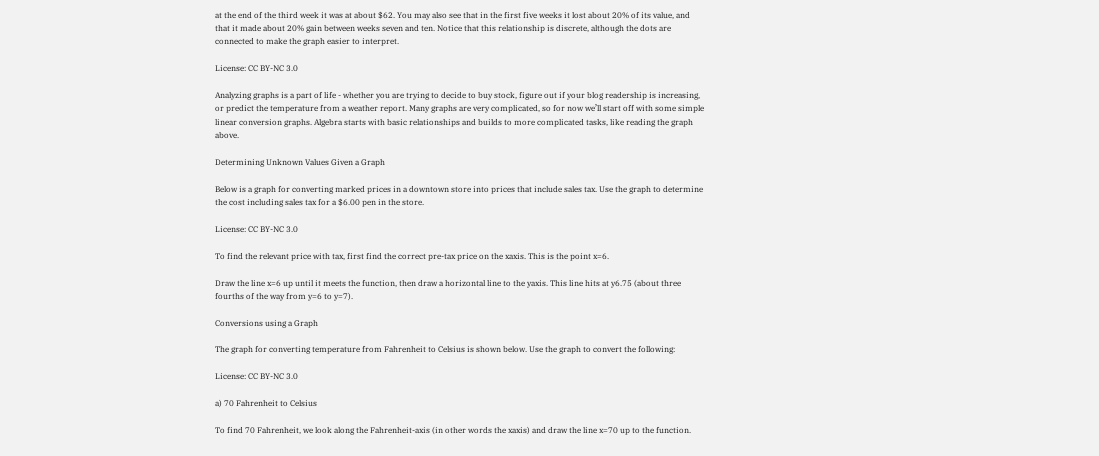at the end of the third week it was at about $62. You may also see that in the first five weeks it lost about 20% of its value, and that it made about 20% gain between weeks seven and ten. Notice that this relationship is discrete, although the dots are connected to make the graph easier to interpret.

License: CC BY-NC 3.0

Analyzing graphs is a part of life - whether you are trying to decide to buy stock, figure out if your blog readership is increasing, or predict the temperature from a weather report. Many graphs are very complicated, so for now we’ll start off with some simple linear conversion graphs. Algebra starts with basic relationships and builds to more complicated tasks, like reading the graph above.

Determining Unknown Values Given a Graph

Below is a graph for converting marked prices in a downtown store into prices that include sales tax. Use the graph to determine the cost including sales tax for a $6.00 pen in the store.

License: CC BY-NC 3.0

To find the relevant price with tax, first find the correct pre-tax price on the xaxis. This is the point x=6.

Draw the line x=6 up until it meets the function, then draw a horizontal line to the yaxis. This line hits at y6.75 (about three fourths of the way from y=6 to y=7).

Conversions using a Graph

The graph for converting temperature from Fahrenheit to Celsius is shown below. Use the graph to convert the following:

License: CC BY-NC 3.0

a) 70 Fahrenheit to Celsius

To find 70 Fahrenheit, we look along the Fahrenheit-axis (in other words the xaxis) and draw the line x=70 up to the function.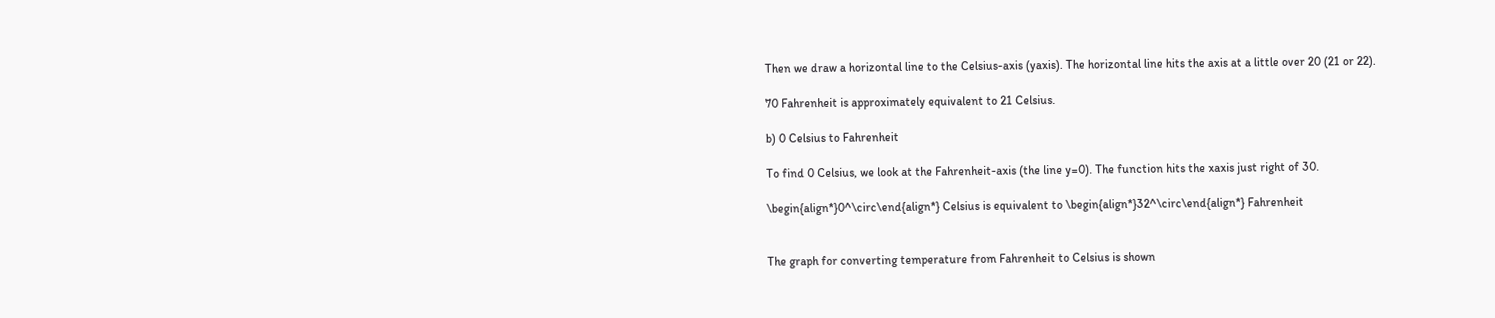Then we draw a horizontal line to the Celsius-axis (yaxis). The horizontal line hits the axis at a little over 20 (21 or 22).

70 Fahrenheit is approximately equivalent to 21 Celsius.

b) 0 Celsius to Fahrenheit

To find 0 Celsius, we look at the Fahrenheit-axis (the line y=0). The function hits the xaxis just right of 30.

\begin{align*}0^\circ\end{align*} Celsius is equivalent to \begin{align*}32^\circ\end{align*} Fahrenheit


The graph for converting temperature from Fahrenheit to Celsius is shown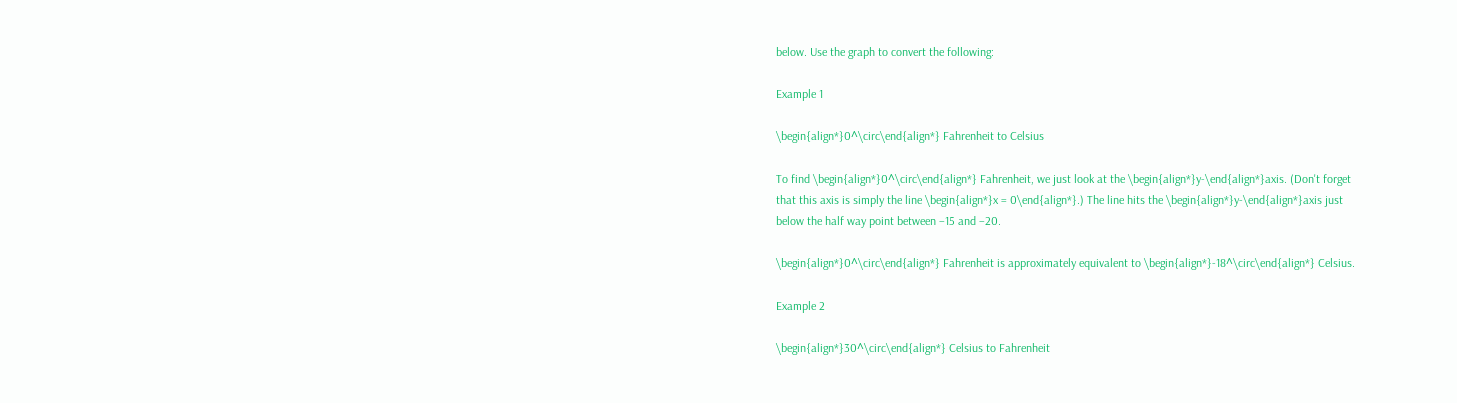below. Use the graph to convert the following:

Example 1

\begin{align*}0^\circ\end{align*} Fahrenheit to Celsius

To find \begin{align*}0^\circ\end{align*} Fahrenheit, we just look at the \begin{align*}y-\end{align*}axis. (Don't forget that this axis is simply the line \begin{align*}x = 0\end{align*}.) The line hits the \begin{align*}y-\end{align*}axis just below the half way point between −15 and −20.

\begin{align*}0^\circ\end{align*} Fahrenheit is approximately equivalent to \begin{align*}-18^\circ\end{align*} Celsius.

Example 2

\begin{align*}30^\circ\end{align*} Celsius to Fahrenheit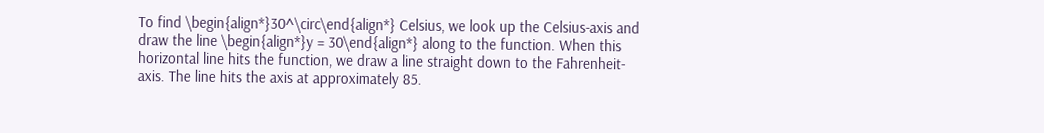To find \begin{align*}30^\circ\end{align*} Celsius, we look up the Celsius-axis and draw the line \begin{align*}y = 30\end{align*} along to the function. When this horizontal line hits the function, we draw a line straight down to the Fahrenheit-axis. The line hits the axis at approximately 85.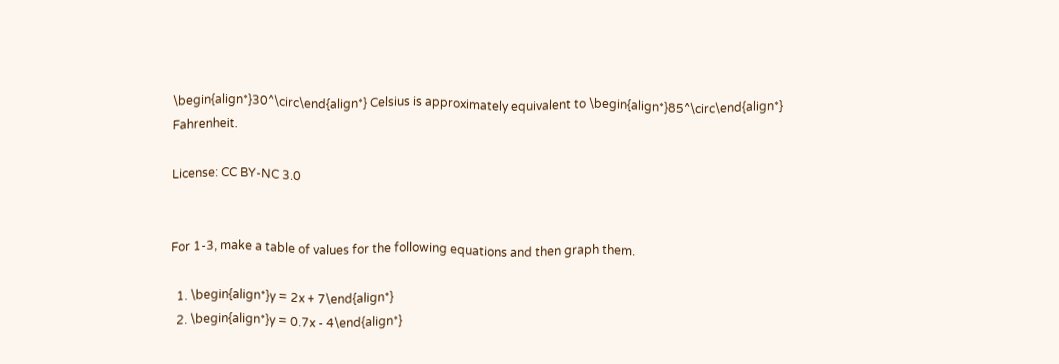\begin{align*}30^\circ\end{align*} Celsius is approximately equivalent to \begin{align*}85^\circ\end{align*} Fahrenheit.

License: CC BY-NC 3.0


For 1-3, make a table of values for the following equations and then graph them.

  1. \begin{align*}y = 2x + 7\end{align*}
  2. \begin{align*}y = 0.7x - 4\end{align*}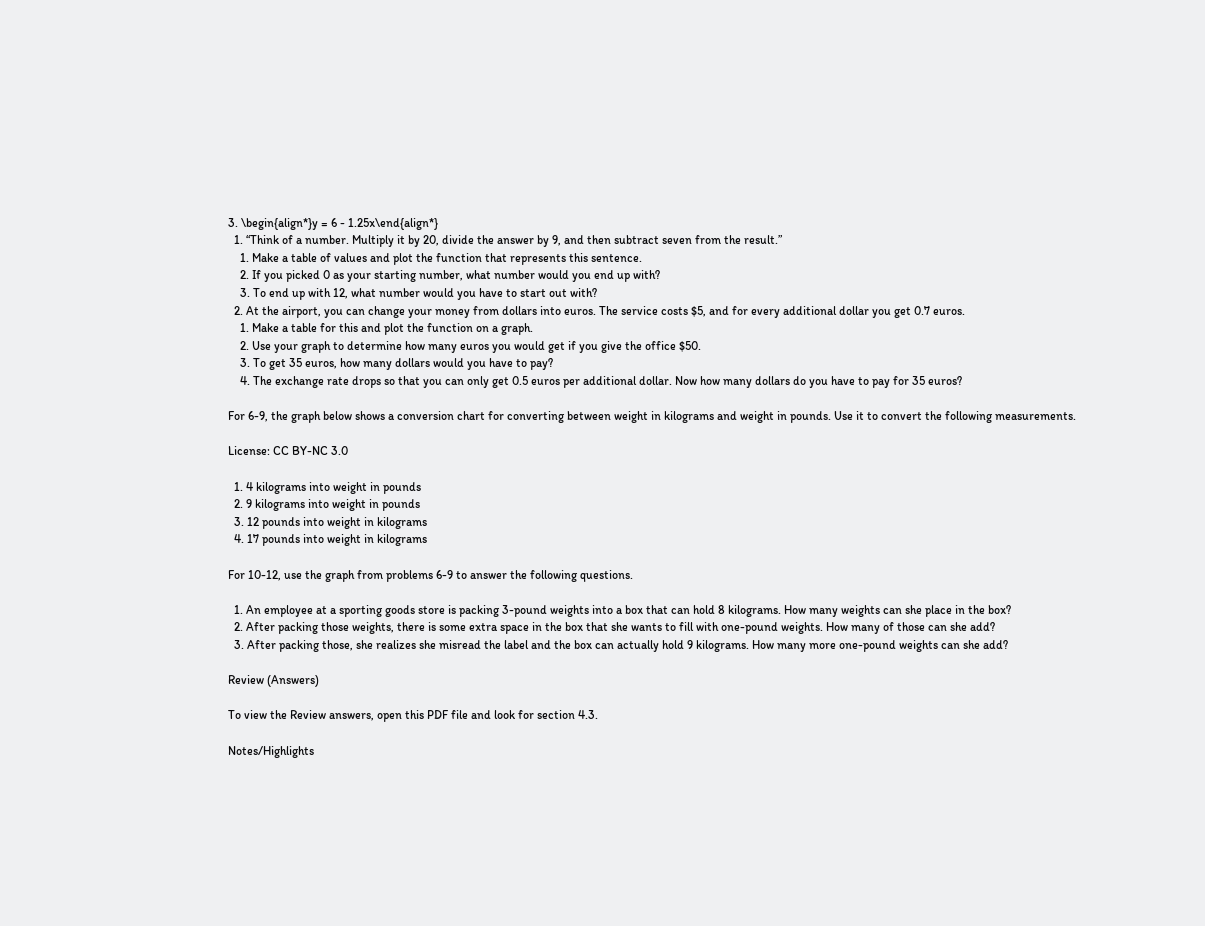3. \begin{align*}y = 6 - 1.25x\end{align*}
  1. “Think of a number. Multiply it by 20, divide the answer by 9, and then subtract seven from the result.”
    1. Make a table of values and plot the function that represents this sentence.
    2. If you picked 0 as your starting number, what number would you end up with?
    3. To end up with 12, what number would you have to start out with?
  2. At the airport, you can change your money from dollars into euros. The service costs $5, and for every additional dollar you get 0.7 euros.
    1. Make a table for this and plot the function on a graph.
    2. Use your graph to determine how many euros you would get if you give the office $50.
    3. To get 35 euros, how many dollars would you have to pay?
    4. The exchange rate drops so that you can only get 0.5 euros per additional dollar. Now how many dollars do you have to pay for 35 euros?

For 6-9, the graph below shows a conversion chart for converting between weight in kilograms and weight in pounds. Use it to convert the following measurements.

License: CC BY-NC 3.0

  1. 4 kilograms into weight in pounds
  2. 9 kilograms into weight in pounds
  3. 12 pounds into weight in kilograms
  4. 17 pounds into weight in kilograms

For 10-12, use the graph from problems 6-9 to answer the following questions.

  1. An employee at a sporting goods store is packing 3-pound weights into a box that can hold 8 kilograms. How many weights can she place in the box?
  2. After packing those weights, there is some extra space in the box that she wants to fill with one-pound weights. How many of those can she add?
  3. After packing those, she realizes she misread the label and the box can actually hold 9 kilograms. How many more one-pound weights can she add?

Review (Answers)

To view the Review answers, open this PDF file and look for section 4.3.

Notes/Highlights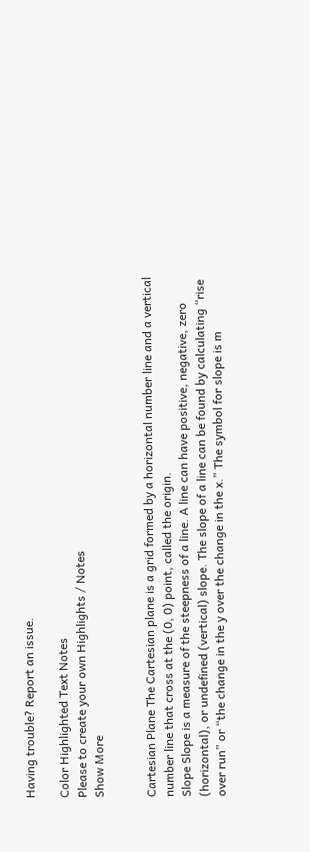Having trouble? Report an issue.

Color Highlighted Text Notes
Please to create your own Highlights / Notes
Show More


Cartesian Plane The Cartesian plane is a grid formed by a horizontal number line and a vertical number line that cross at the (0, 0) point, called the origin.
Slope Slope is a measure of the steepness of a line. A line can have positive, negative, zero (horizontal), or undefined (vertical) slope. The slope of a line can be found by calculating “rise over run” or “the change in the y over the change in the x.” The symbol for slope is m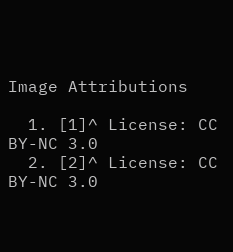Image Attributions

  1. [1]^ License: CC BY-NC 3.0
  2. [2]^ License: CC BY-NC 3.0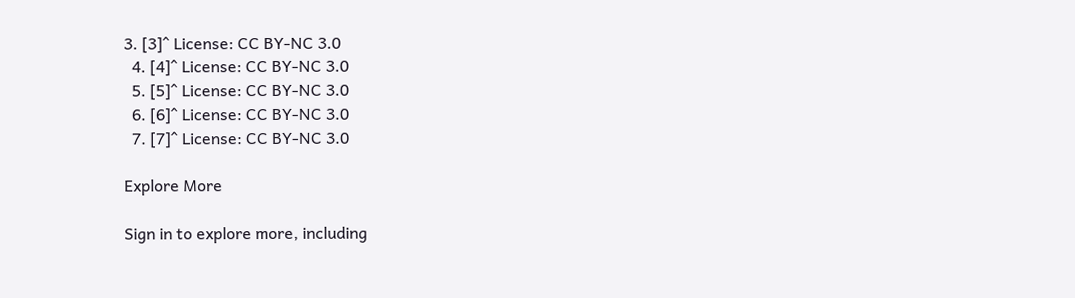3. [3]^ License: CC BY-NC 3.0
  4. [4]^ License: CC BY-NC 3.0
  5. [5]^ License: CC BY-NC 3.0
  6. [6]^ License: CC BY-NC 3.0
  7. [7]^ License: CC BY-NC 3.0

Explore More

Sign in to explore more, including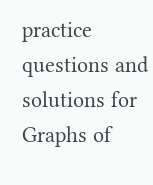practice questions and solutions for Graphs of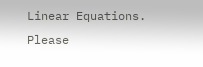Linear Equations.
Please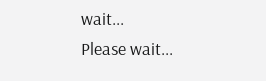wait...
Please wait...